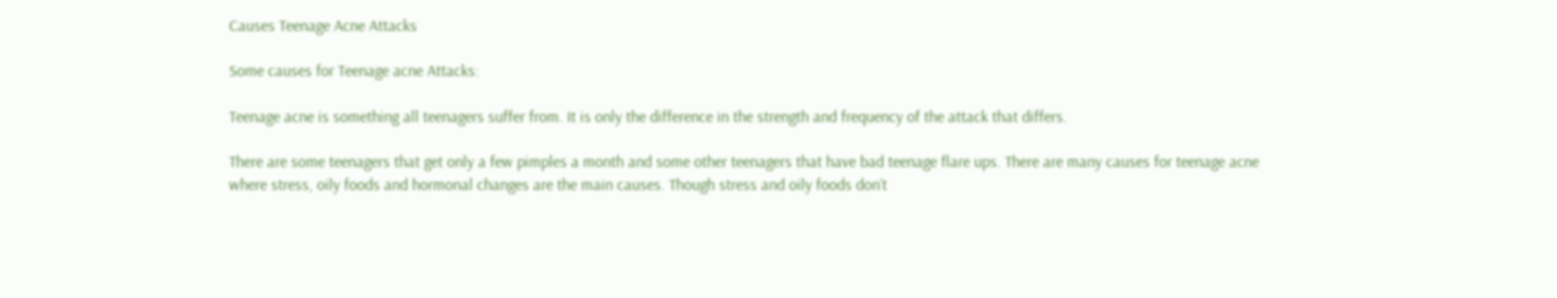Causes Teenage Acne Attacks

Some causes for Teenage acne Attacks:

Teenage acne is something all teenagers suffer from. It is only the difference in the strength and frequency of the attack that differs.

There are some teenagers that get only a few pimples a month and some other teenagers that have bad teenage flare ups. There are many causes for teenage acne where stress, oily foods and hormonal changes are the main causes. Though stress and oily foods don’t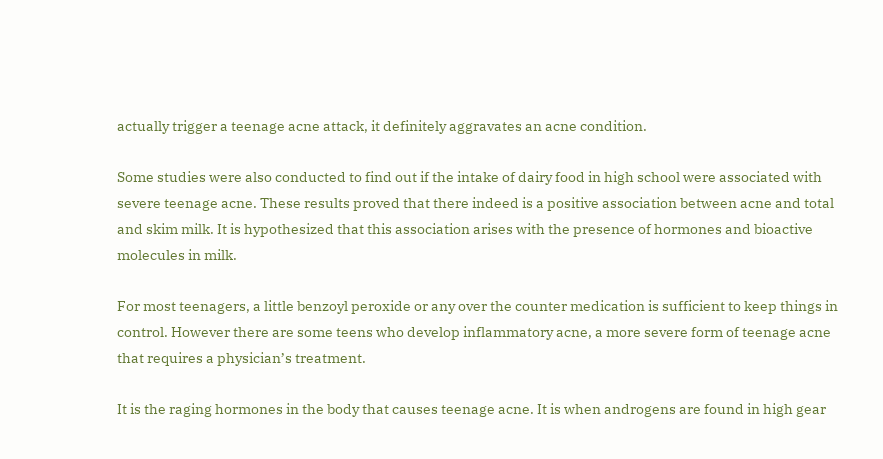actually trigger a teenage acne attack, it definitely aggravates an acne condition.

Some studies were also conducted to find out if the intake of dairy food in high school were associated with severe teenage acne. These results proved that there indeed is a positive association between acne and total and skim milk. It is hypothesized that this association arises with the presence of hormones and bioactive molecules in milk.

For most teenagers, a little benzoyl peroxide or any over the counter medication is sufficient to keep things in control. However there are some teens who develop inflammatory acne, a more severe form of teenage acne that requires a physician’s treatment.

It is the raging hormones in the body that causes teenage acne. It is when androgens are found in high gear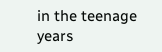in the teenage years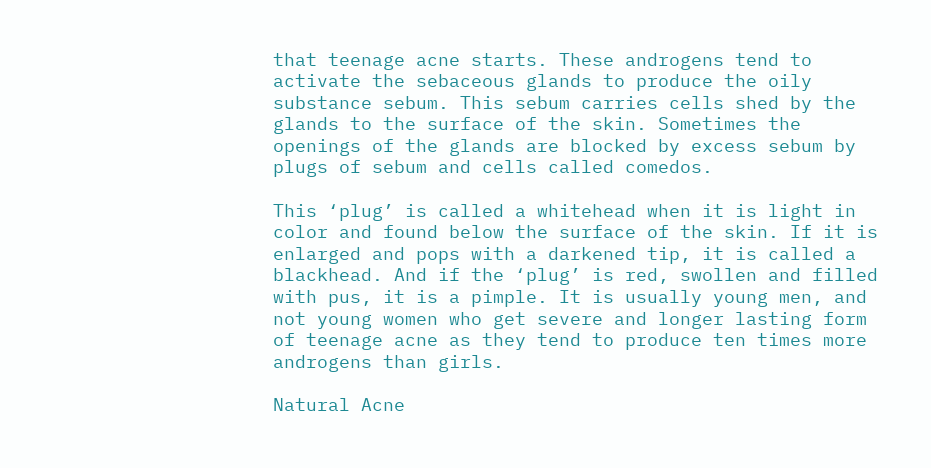that teenage acne starts. These androgens tend to activate the sebaceous glands to produce the oily substance sebum. This sebum carries cells shed by the glands to the surface of the skin. Sometimes the openings of the glands are blocked by excess sebum by plugs of sebum and cells called comedos.

This ‘plug’ is called a whitehead when it is light in color and found below the surface of the skin. If it is enlarged and pops with a darkened tip, it is called a blackhead. And if the ‘plug’ is red, swollen and filled with pus, it is a pimple. It is usually young men, and not young women who get severe and longer lasting form of teenage acne as they tend to produce ten times more androgens than girls.

Natural Acne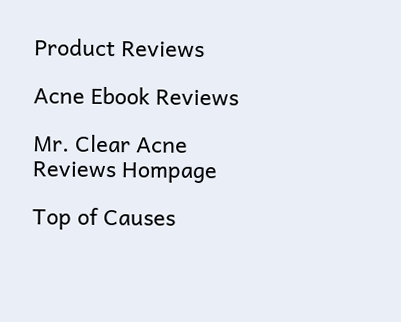Product Reviews

Acne Ebook Reviews

Mr. Clear Acne Reviews Hompage

Top of Causes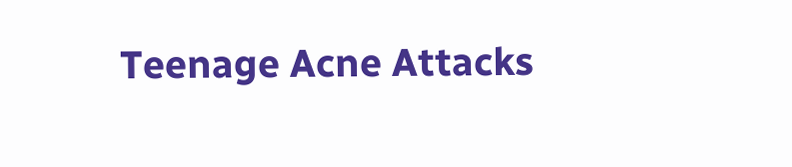Teenage Acne Attacks